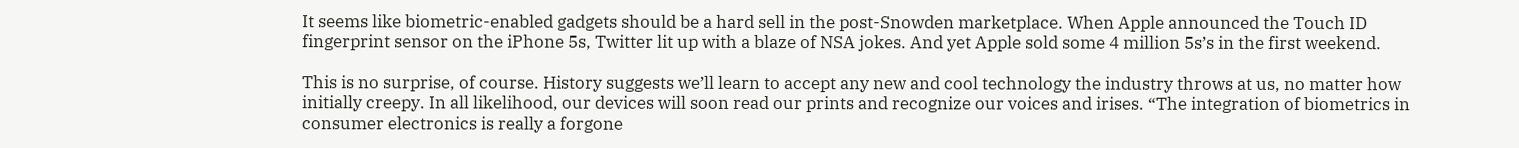It seems like biometric-enabled gadgets should be a hard sell in the post-Snowden marketplace. When Apple announced the Touch ID fingerprint sensor on the iPhone 5s, Twitter lit up with a blaze of NSA jokes. And yet Apple sold some 4 million 5s’s in the first weekend.

This is no surprise, of course. History suggests we’ll learn to accept any new and cool technology the industry throws at us, no matter how initially creepy. In all likelihood, our devices will soon read our prints and recognize our voices and irises. “The integration of biometrics in consumer electronics is really a forgone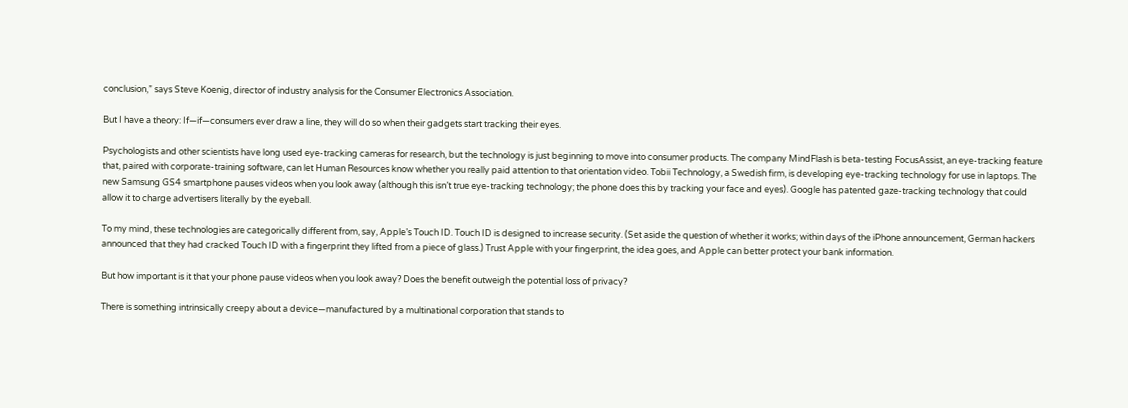conclusion,” says Steve Koenig, director of industry analysis for the Consumer Electronics Association.

But I have a theory: If—if—consumers ever draw a line, they will do so when their gadgets start tracking their eyes.

Psychologists and other scientists have long used eye-tracking cameras for research, but the technology is just beginning to move into consumer products. The company MindFlash is beta-testing FocusAssist, an eye-tracking feature that, paired with corporate-training software, can let Human Resources know whether you really paid attention to that orientation video. Tobii Technology, a Swedish firm, is developing eye-tracking technology for use in laptops. The new Samsung GS4 smartphone pauses videos when you look away (although this isn’t true eye-tracking technology; the phone does this by tracking your face and eyes). Google has patented gaze-tracking technology that could allow it to charge advertisers literally by the eyeball.

To my mind, these technologies are categorically different from, say, Apple’s Touch ID. Touch ID is designed to increase security. (Set aside the question of whether it works; within days of the iPhone announcement, German hackers announced that they had cracked Touch ID with a fingerprint they lifted from a piece of glass.) Trust Apple with your fingerprint, the idea goes, and Apple can better protect your bank information.

But how important is it that your phone pause videos when you look away? Does the benefit outweigh the potential loss of privacy?

There is something intrinsically creepy about a device—manufactured by a multinational corporation that stands to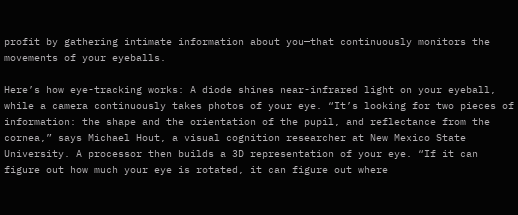profit by gathering intimate information about you—that continuously monitors the movements of your eyeballs.

Here’s how eye-tracking works: A diode shines near-infrared light on your eyeball, while a camera continuously takes photos of your eye. “It’s looking for two pieces of information: the shape and the orientation of the pupil, and reflectance from the cornea,” says Michael Hout, a visual cognition researcher at New Mexico State University. A processor then builds a 3D representation of your eye. “If it can figure out how much your eye is rotated, it can figure out where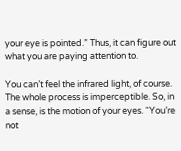your eye is pointed.” Thus, it can figure out what you are paying attention to.

You can’t feel the infrared light, of course. The whole process is imperceptible. So, in a sense, is the motion of your eyes. “You’re not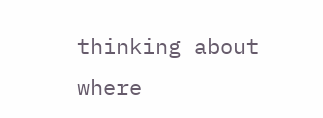thinking about where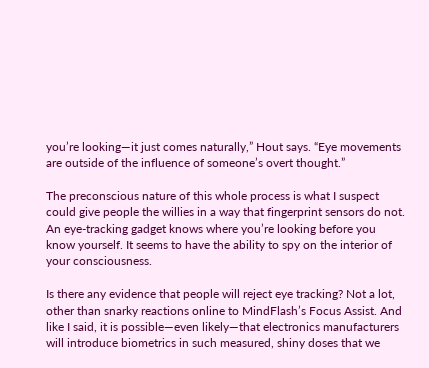you’re looking—it just comes naturally,” Hout says. “Eye movements are outside of the influence of someone’s overt thought.”

The preconscious nature of this whole process is what I suspect could give people the willies in a way that fingerprint sensors do not. An eye-tracking gadget knows where you’re looking before you know yourself. It seems to have the ability to spy on the interior of your consciousness.

Is there any evidence that people will reject eye tracking? Not a lot, other than snarky reactions online to MindFlash’s Focus Assist. And like I said, it is possible—even likely—that electronics manufacturers will introduce biometrics in such measured, shiny doses that we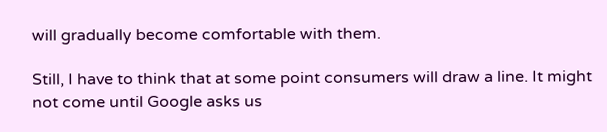will gradually become comfortable with them.

Still, I have to think that at some point consumers will draw a line. It might not come until Google asks us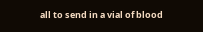all to send in a vial of blood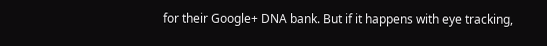for their Google+ DNA bank. But if it happens with eye tracking,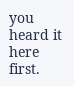you heard it here first.